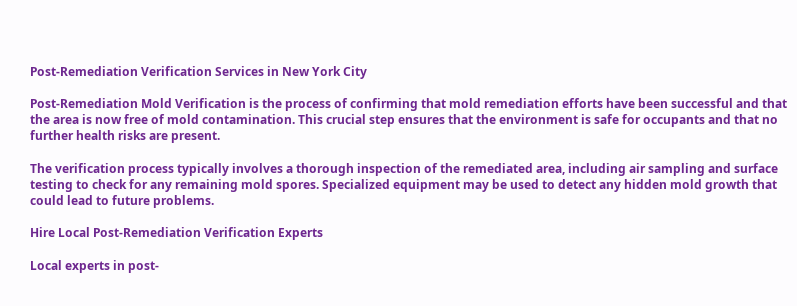Post-Remediation Verification Services in New York City

Post-Remediation Mold Verification is the process of confirming that mold remediation efforts have been successful and that the area is now free of mold contamination. This crucial step ensures that the environment is safe for occupants and that no further health risks are present.

The verification process typically involves a thorough inspection of the remediated area, including air sampling and surface testing to check for any remaining mold spores. Specialized equipment may be used to detect any hidden mold growth that could lead to future problems.

Hire Local Post-Remediation Verification Experts

Local experts in post-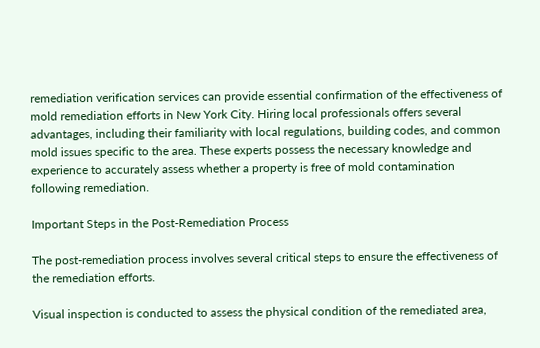remediation verification services can provide essential confirmation of the effectiveness of mold remediation efforts in New York City. Hiring local professionals offers several advantages, including their familiarity with local regulations, building codes, and common mold issues specific to the area. These experts possess the necessary knowledge and experience to accurately assess whether a property is free of mold contamination following remediation.

Important Steps in the Post-Remediation Process

The post-remediation process involves several critical steps to ensure the effectiveness of the remediation efforts.

Visual inspection is conducted to assess the physical condition of the remediated area,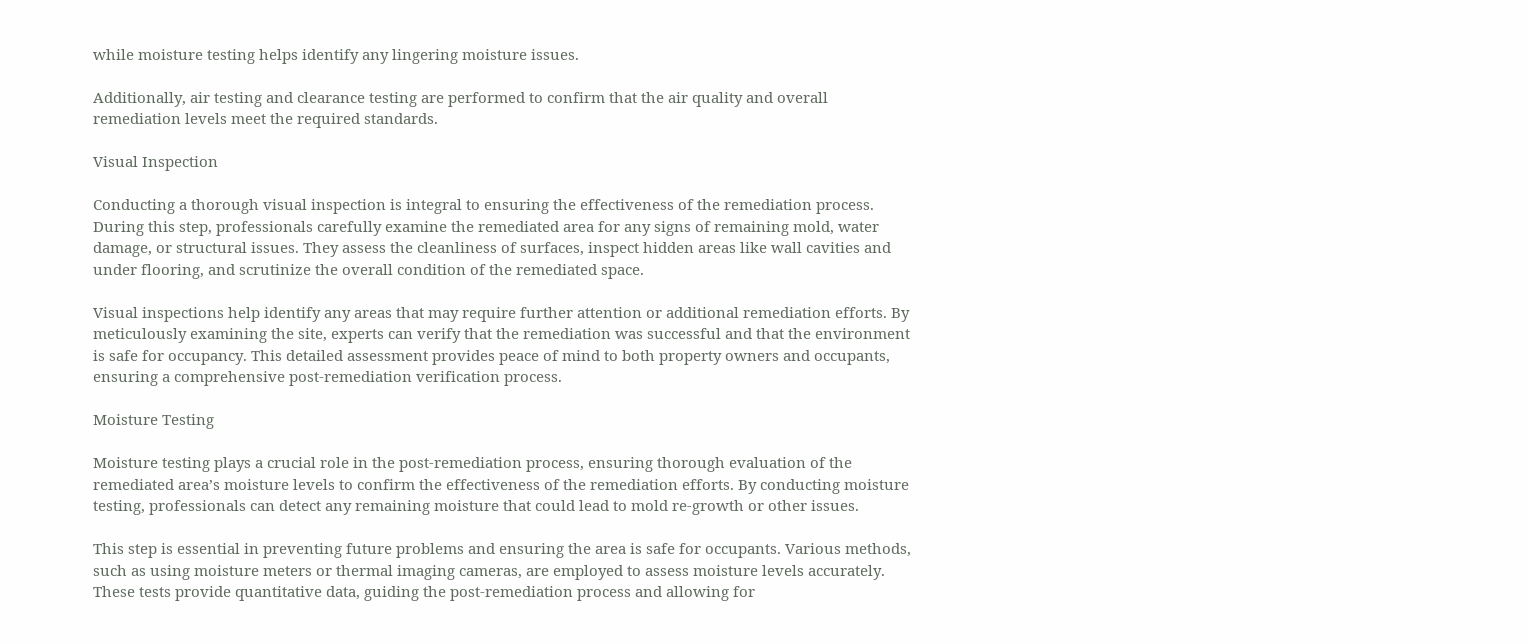while moisture testing helps identify any lingering moisture issues.

Additionally, air testing and clearance testing are performed to confirm that the air quality and overall remediation levels meet the required standards.

Visual Inspection

Conducting a thorough visual inspection is integral to ensuring the effectiveness of the remediation process. During this step, professionals carefully examine the remediated area for any signs of remaining mold, water damage, or structural issues. They assess the cleanliness of surfaces, inspect hidden areas like wall cavities and under flooring, and scrutinize the overall condition of the remediated space.

Visual inspections help identify any areas that may require further attention or additional remediation efforts. By meticulously examining the site, experts can verify that the remediation was successful and that the environment is safe for occupancy. This detailed assessment provides peace of mind to both property owners and occupants, ensuring a comprehensive post-remediation verification process.

Moisture Testing

Moisture testing plays a crucial role in the post-remediation process, ensuring thorough evaluation of the remediated area’s moisture levels to confirm the effectiveness of the remediation efforts. By conducting moisture testing, professionals can detect any remaining moisture that could lead to mold re-growth or other issues.

This step is essential in preventing future problems and ensuring the area is safe for occupants. Various methods, such as using moisture meters or thermal imaging cameras, are employed to assess moisture levels accurately. These tests provide quantitative data, guiding the post-remediation process and allowing for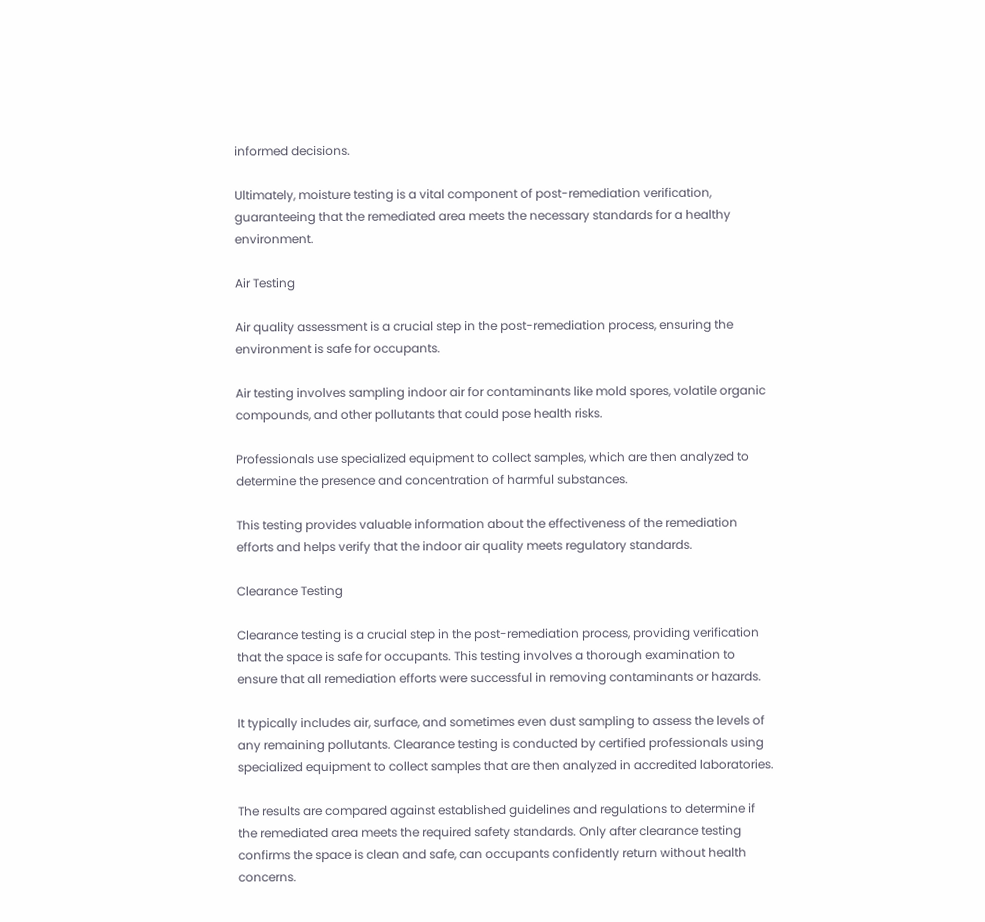informed decisions.

Ultimately, moisture testing is a vital component of post-remediation verification, guaranteeing that the remediated area meets the necessary standards for a healthy environment.

Air Testing

Air quality assessment is a crucial step in the post-remediation process, ensuring the environment is safe for occupants.

Air testing involves sampling indoor air for contaminants like mold spores, volatile organic compounds, and other pollutants that could pose health risks.

Professionals use specialized equipment to collect samples, which are then analyzed to determine the presence and concentration of harmful substances.

This testing provides valuable information about the effectiveness of the remediation efforts and helps verify that the indoor air quality meets regulatory standards.

Clearance Testing

Clearance testing is a crucial step in the post-remediation process, providing verification that the space is safe for occupants. This testing involves a thorough examination to ensure that all remediation efforts were successful in removing contaminants or hazards.

It typically includes air, surface, and sometimes even dust sampling to assess the levels of any remaining pollutants. Clearance testing is conducted by certified professionals using specialized equipment to collect samples that are then analyzed in accredited laboratories.

The results are compared against established guidelines and regulations to determine if the remediated area meets the required safety standards. Only after clearance testing confirms the space is clean and safe, can occupants confidently return without health concerns.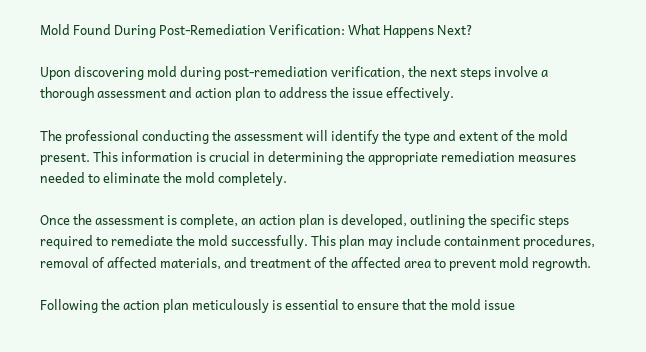Mold Found During Post-Remediation Verification: What Happens Next?

Upon discovering mold during post-remediation verification, the next steps involve a thorough assessment and action plan to address the issue effectively.

The professional conducting the assessment will identify the type and extent of the mold present. This information is crucial in determining the appropriate remediation measures needed to eliminate the mold completely.

Once the assessment is complete, an action plan is developed, outlining the specific steps required to remediate the mold successfully. This plan may include containment procedures, removal of affected materials, and treatment of the affected area to prevent mold regrowth.

Following the action plan meticulously is essential to ensure that the mold issue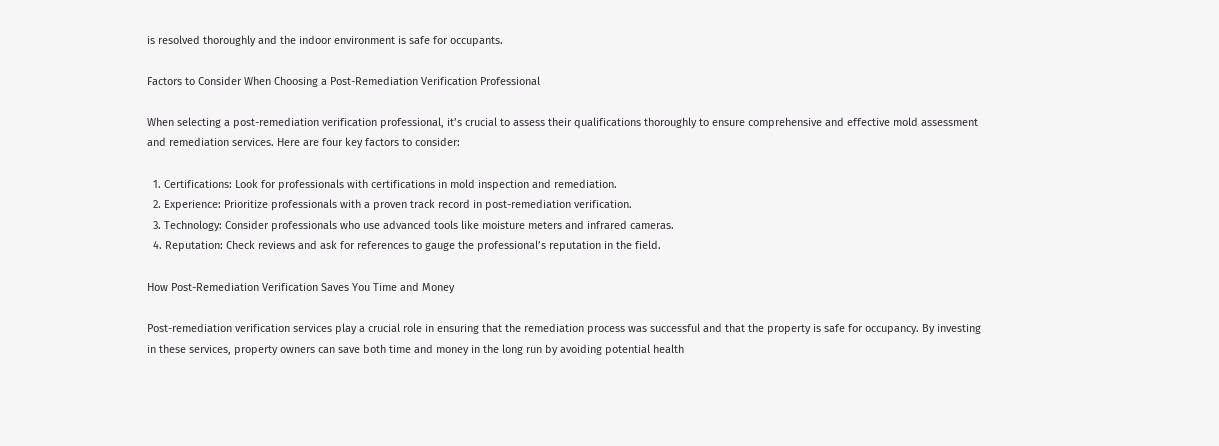is resolved thoroughly and the indoor environment is safe for occupants.

Factors to Consider When Choosing a Post-Remediation Verification Professional

When selecting a post-remediation verification professional, it’s crucial to assess their qualifications thoroughly to ensure comprehensive and effective mold assessment and remediation services. Here are four key factors to consider:

  1. Certifications: Look for professionals with certifications in mold inspection and remediation.
  2. Experience: Prioritize professionals with a proven track record in post-remediation verification.
  3. Technology: Consider professionals who use advanced tools like moisture meters and infrared cameras.
  4. Reputation: Check reviews and ask for references to gauge the professional’s reputation in the field.

How Post-Remediation Verification Saves You Time and Money

Post-remediation verification services play a crucial role in ensuring that the remediation process was successful and that the property is safe for occupancy. By investing in these services, property owners can save both time and money in the long run by avoiding potential health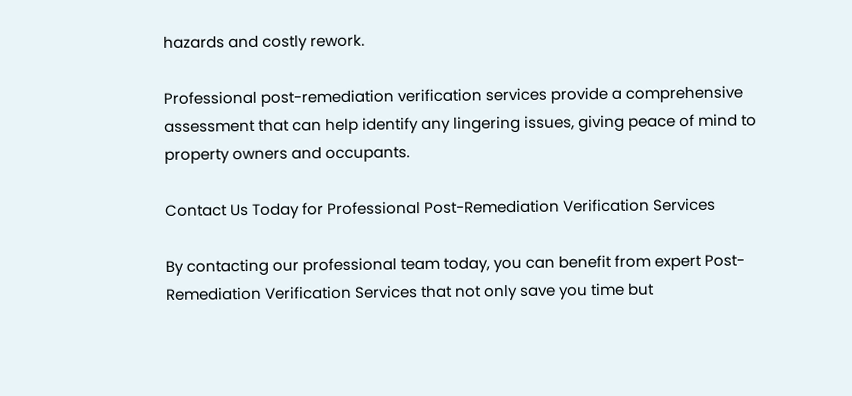hazards and costly rework.

Professional post-remediation verification services provide a comprehensive assessment that can help identify any lingering issues, giving peace of mind to property owners and occupants.

Contact Us Today for Professional Post-Remediation Verification Services

By contacting our professional team today, you can benefit from expert Post-Remediation Verification Services that not only save you time but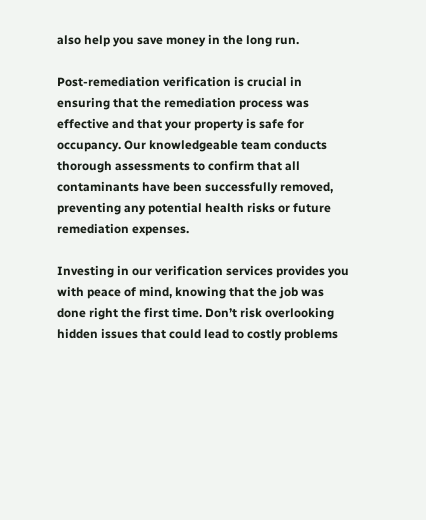also help you save money in the long run.

Post-remediation verification is crucial in ensuring that the remediation process was effective and that your property is safe for occupancy. Our knowledgeable team conducts thorough assessments to confirm that all contaminants have been successfully removed, preventing any potential health risks or future remediation expenses.

Investing in our verification services provides you with peace of mind, knowing that the job was done right the first time. Don’t risk overlooking hidden issues that could lead to costly problems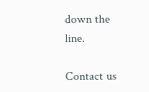down the line.

Contact us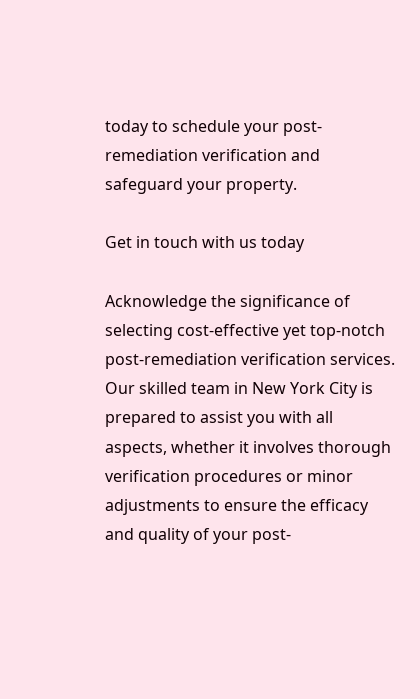today to schedule your post-remediation verification and safeguard your property.

Get in touch with us today

Acknowledge the significance of selecting cost-effective yet top-notch post-remediation verification services. Our skilled team in New York City is prepared to assist you with all aspects, whether it involves thorough verification procedures or minor adjustments to ensure the efficacy and quality of your post-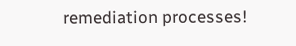remediation processes!